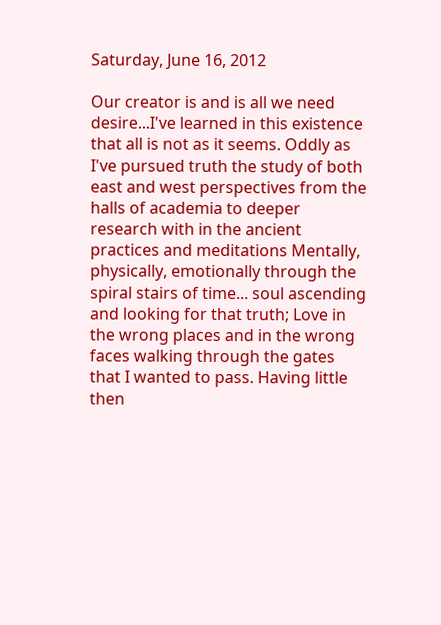Saturday, June 16, 2012

Our creator is and is all we need desire...I've learned in this existence that all is not as it seems. Oddly as I've pursued truth the study of both east and west perspectives from the halls of academia to deeper research with in the ancient practices and meditations Mentally, physically, emotionally through the spiral stairs of time... soul ascending and looking for that truth; Love in the wrong places and in the wrong faces walking through the gates that I wanted to pass. Having little then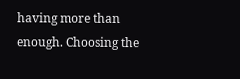having more than enough. Choosing the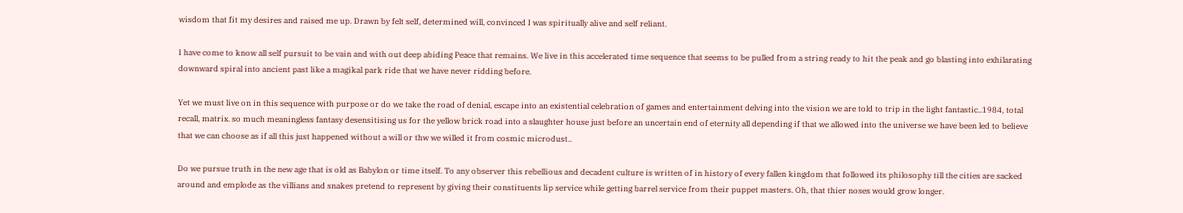wisdom that fit my desires and raised me up. Drawn by felt self, determined will, convinced I was spiritually alive and self reliant.

I have come to know all self pursuit to be vain and with out deep abiding Peace that remains. We live in this accelerated time sequence that seems to be pulled from a string ready to hit the peak and go blasting into exhilarating downward spiral into ancient past like a magikal park ride that we have never ridding before.

Yet we must live on in this sequence with purpose or do we take the road of denial, escape into an existential celebration of games and entertainment delving into the vision we are told to trip in the light fantastic..1984, total recall, matrix. so much meaningless fantasy desensitising us for the yellow brick road into a slaughter house just before an uncertain end of eternity all depending if that we allowed into the universe we have been led to believe that we can choose as if all this just happened without a will or thw we willed it from cosmic microdust..

Do we pursue truth in the new age that is old as Babylon or time itself. To any observer this rebellious and decadent culture is written of in history of every fallen kingdom that followed its philosophy till the cities are sacked around and emplode as the villians and snakes pretend to represent by giving their constituents lip service while getting barrel service from their puppet masters. Oh, that thier noses would grow longer.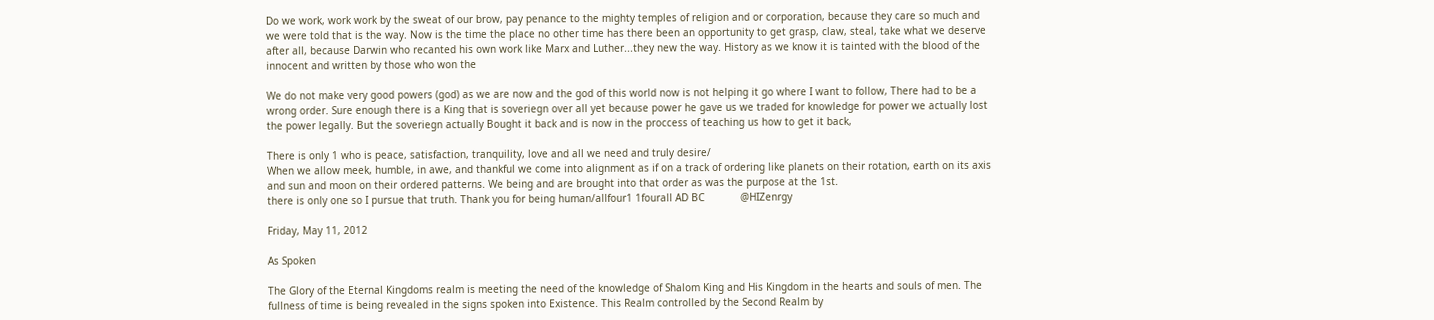Do we work, work work by the sweat of our brow, pay penance to the mighty temples of religion and or corporation, because they care so much and we were told that is the way. Now is the time the place no other time has there been an opportunity to get grasp, claw, steal, take what we deserve after all, because Darwin who recanted his own work like Marx and Luther...they new the way. History as we know it is tainted with the blood of the innocent and written by those who won the

We do not make very good powers (god) as we are now and the god of this world now is not helping it go where I want to follow, There had to be a wrong order. Sure enough there is a King that is soveriegn over all yet because power he gave us we traded for knowledge for power we actually lost the power legally. But the soveriegn actually Bought it back and is now in the proccess of teaching us how to get it back,

There is only 1 who is peace, satisfaction, tranquility, love and all we need and truly desire/
When we allow meek, humble, in awe, and thankful we come into alignment as if on a track of ordering like planets on their rotation, earth on its axis and sun and moon on their ordered patterns. We being and are brought into that order as was the purpose at the 1st.
there is only one so I pursue that truth. Thank you for being human/allfour1 1fourall AD BC            @HIZenrgy

Friday, May 11, 2012

As Spoken

The Glory of the Eternal Kingdoms realm is meeting the need of the knowledge of Shalom King and His Kingdom in the hearts and souls of men. The fullness of time is being revealed in the signs spoken into Existence. This Realm controlled by the Second Realm by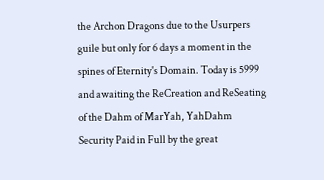the Archon Dragons due to the Usurpers guile but only for 6 days a moment in the spines of Eternity's Domain. Today is 5999 and awaiting the ReCreation and ReSeating of the Dahm of MarYah, YahDahm Security Paid in Full by the great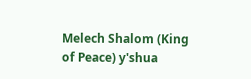Melech Shalom (King of Peace) y'shua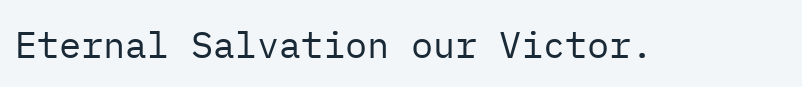Eternal Salvation our Victor.